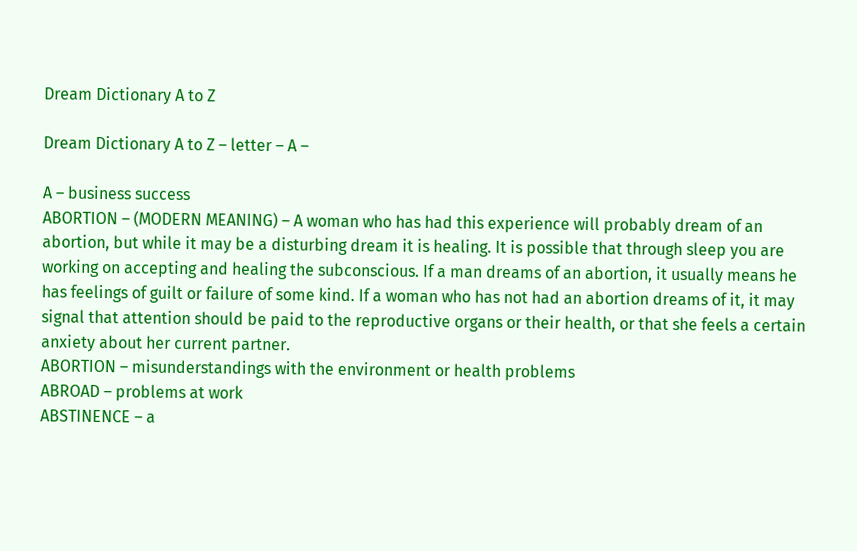Dream Dictionary A to Z

Dream Dictionary A to Z – letter – A –

A – business success
ABORTION – (MODERN MEANING) – A woman who has had this experience will probably dream of an abortion, but while it may be a disturbing dream it is healing. It is possible that through sleep you are working on accepting and healing the subconscious. If a man dreams of an abortion, it usually means he has feelings of guilt or failure of some kind. If a woman who has not had an abortion dreams of it, it may signal that attention should be paid to the reproductive organs or their health, or that she feels a certain anxiety about her current partner.
ABORTION – misunderstandings with the environment or health problems
ABROAD – problems at work
ABSTINENCE – a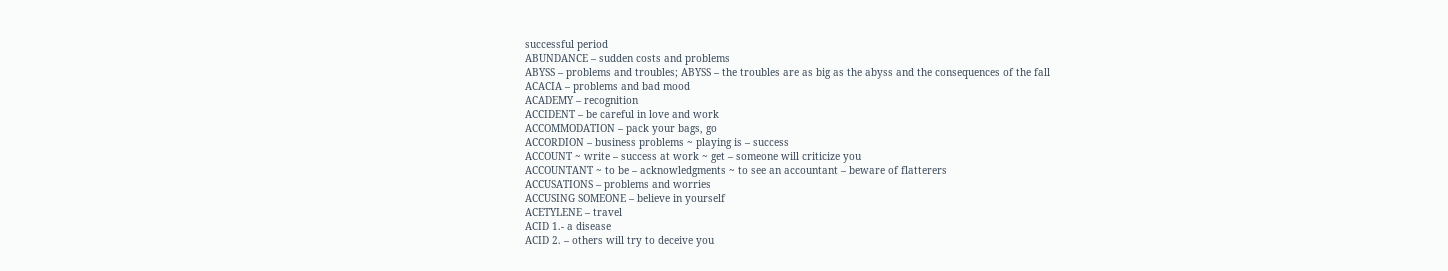successful period
ABUNDANCE – sudden costs and problems
ABYSS – problems and troubles; ABYSS – the troubles are as big as the abyss and the consequences of the fall
ACACIA – problems and bad mood
ACADEMY – recognition
ACCIDENT – be careful in love and work
ACCOMMODATION – pack your bags, go
ACCORDION – business problems ~ playing is – success
ACCOUNT ~ write – success at work ~ get – someone will criticize you
ACCOUNTANT ~ to be – acknowledgments ~ to see an accountant – beware of flatterers
ACCUSATIONS – problems and worries
ACCUSING SOMEONE – believe in yourself
ACETYLENE – travel
ACID 1.- a disease
ACID 2. – others will try to deceive you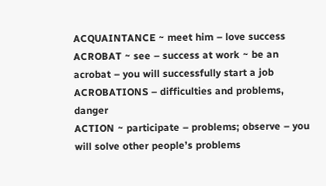ACQUAINTANCE ~ meet him – love success
ACROBAT ~ see – success at work ~ be an acrobat – you will successfully start a job
ACROBATIONS – difficulties and problems, danger
ACTION ~ participate – problems; observe – you will solve other people’s problems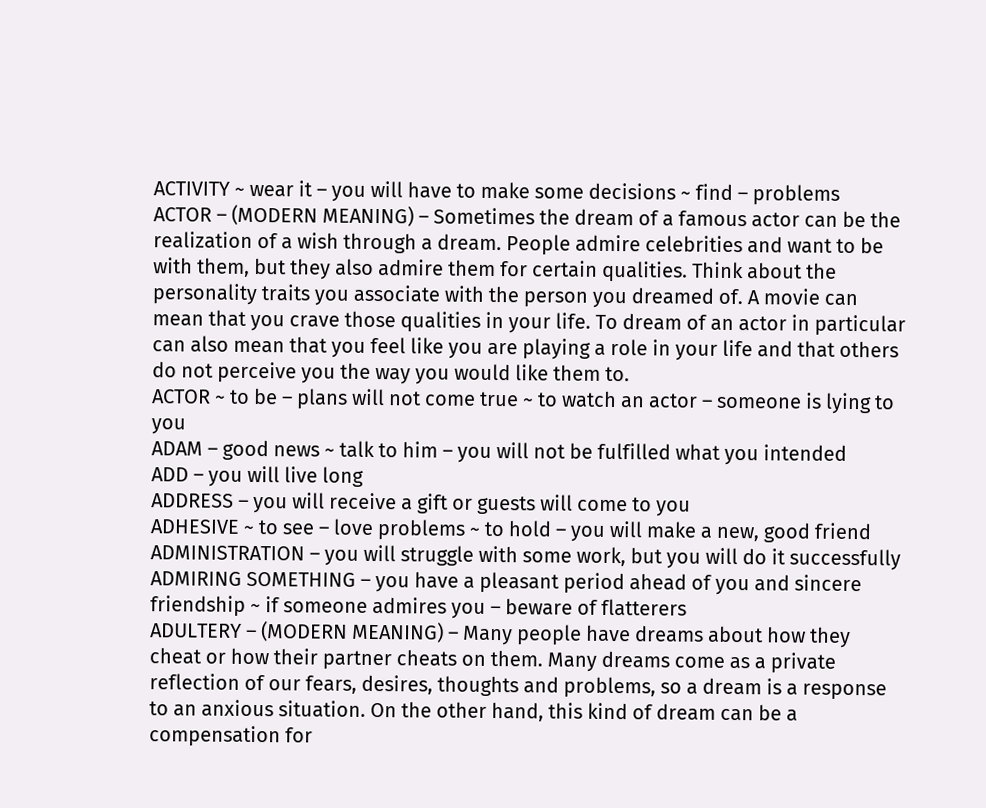ACTIVITY ~ wear it – you will have to make some decisions ~ find – problems
ACTOR – (MODERN MEANING) – Sometimes the dream of a famous actor can be the realization of a wish through a dream. People admire celebrities and want to be with them, but they also admire them for certain qualities. Think about the personality traits you associate with the person you dreamed of. A movie can mean that you crave those qualities in your life. To dream of an actor in particular can also mean that you feel like you are playing a role in your life and that others do not perceive you the way you would like them to.
ACTOR ~ to be – plans will not come true ~ to watch an actor – someone is lying to you
ADAM – good news ~ talk to him – you will not be fulfilled what you intended
ADD – you will live long
ADDRESS – you will receive a gift or guests will come to you
ADHESIVE ~ to see – love problems ~ to hold – you will make a new, good friend
ADMINISTRATION – you will struggle with some work, but you will do it successfully
ADMIRING SOMETHING – you have a pleasant period ahead of you and sincere friendship ~ if someone admires you – beware of flatterers
ADULTERY – (MODERN MEANING) – Many people have dreams about how they cheat or how their partner cheats on them. Many dreams come as a private reflection of our fears, desires, thoughts and problems, so a dream is a response to an anxious situation. On the other hand, this kind of dream can be a compensation for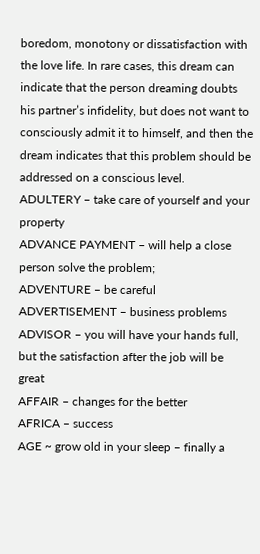boredom, monotony or dissatisfaction with the love life. In rare cases, this dream can indicate that the person dreaming doubts his partner’s infidelity, but does not want to consciously admit it to himself, and then the dream indicates that this problem should be addressed on a conscious level.
ADULTERY – take care of yourself and your property
ADVANCE PAYMENT – will help a close person solve the problem;
ADVENTURE – be careful
ADVERTISEMENT – business problems
ADVISOR – you will have your hands full, but the satisfaction after the job will be great
AFFAIR – changes for the better
AFRICA – success
AGE ~ grow old in your sleep – finally a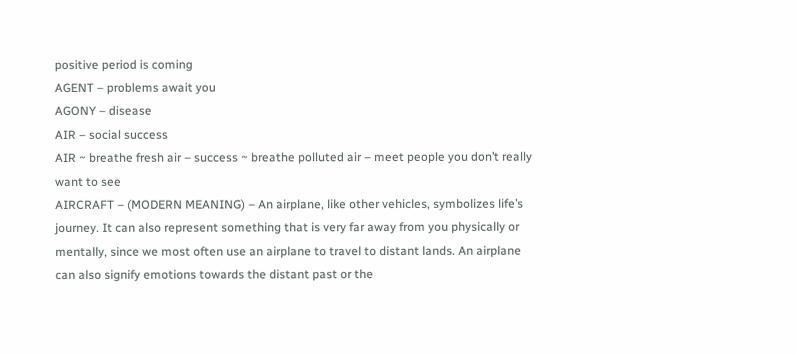positive period is coming
AGENT – problems await you
AGONY – disease
AIR – social success
AIR ~ breathe fresh air – success ~ breathe polluted air – meet people you don’t really want to see
AIRCRAFT – (MODERN MEANING) – An airplane, like other vehicles, symbolizes life’s journey. It can also represent something that is very far away from you physically or mentally, since we most often use an airplane to travel to distant lands. An airplane can also signify emotions towards the distant past or the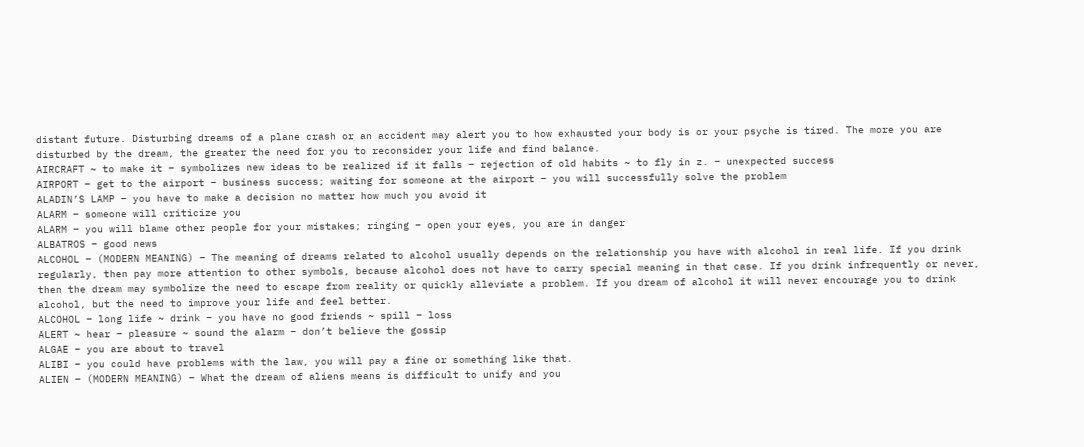distant future. Disturbing dreams of a plane crash or an accident may alert you to how exhausted your body is or your psyche is tired. The more you are disturbed by the dream, the greater the need for you to reconsider your life and find balance.
AIRCRAFT ~ to make it – symbolizes new ideas to be realized if it falls – rejection of old habits ~ to fly in z. – unexpected success
AIRPORT – get to the airport – business success; waiting for someone at the airport – you will successfully solve the problem
ALADIN’S LAMP – you have to make a decision no matter how much you avoid it
ALARM – someone will criticize you
ALARM – you will blame other people for your mistakes; ringing – open your eyes, you are in danger
ALBATROS – good news
ALCOHOL – (MODERN MEANING) – The meaning of dreams related to alcohol usually depends on the relationship you have with alcohol in real life. If you drink regularly, then pay more attention to other symbols, because alcohol does not have to carry special meaning in that case. If you drink infrequently or never, then the dream may symbolize the need to escape from reality or quickly alleviate a problem. If you dream of alcohol it will never encourage you to drink alcohol, but the need to improve your life and feel better.
ALCOHOL – long life ~ drink – you have no good friends ~ spill – loss
ALERT ~ hear – pleasure ~ sound the alarm – don’t believe the gossip
ALGAE – you are about to travel
ALIBI – you could have problems with the law, you will pay a fine or something like that.
ALIEN – (MODERN MEANING) – What the dream of aliens means is difficult to unify and you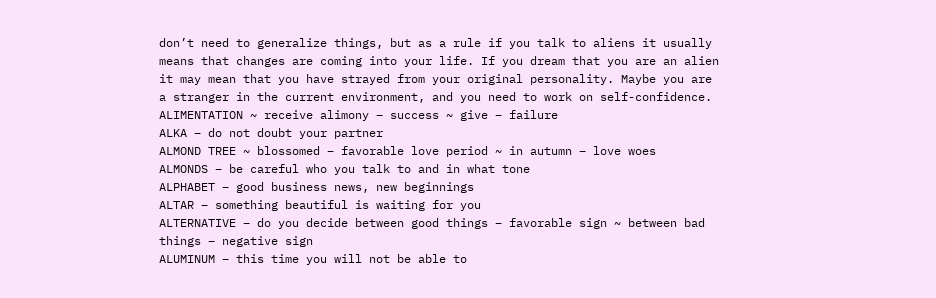don’t need to generalize things, but as a rule if you talk to aliens it usually means that changes are coming into your life. If you dream that you are an alien it may mean that you have strayed from your original personality. Maybe you are a stranger in the current environment, and you need to work on self-confidence.
ALIMENTATION ~ receive alimony – success ~ give – failure
ALKA – do not doubt your partner
ALMOND TREE ~ blossomed – favorable love period ~ in autumn – love woes
ALMONDS – be careful who you talk to and in what tone
ALPHABET – good business news, new beginnings
ALTAR – something beautiful is waiting for you
ALTERNATIVE – do you decide between good things – favorable sign ~ between bad things – negative sign
ALUMINUM – this time you will not be able to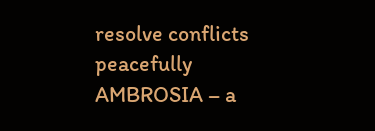resolve conflicts peacefully
AMBROSIA – a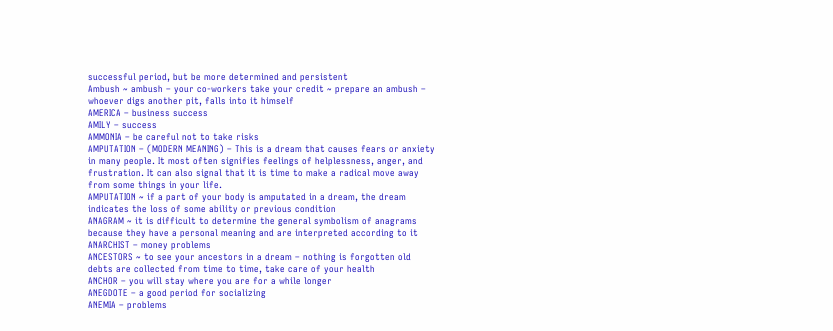successful period, but be more determined and persistent
Ambush ~ ambush – your co-workers take your credit ~ prepare an ambush – whoever digs another pit, falls into it himself
AMERICA – business success
AMILY – success
AMMONIA – be careful not to take risks
AMPUTATION – (MODERN MEANING) – This is a dream that causes fears or anxiety in many people. It most often signifies feelings of helplessness, anger, and frustration. It can also signal that it is time to make a radical move away from some things in your life.
AMPUTATION ~ if a part of your body is amputated in a dream, the dream indicates the loss of some ability or previous condition
ANAGRAM ~ it is difficult to determine the general symbolism of anagrams because they have a personal meaning and are interpreted according to it
ANARCHIST – money problems
ANCESTORS ~ to see your ancestors in a dream – nothing is forgotten old debts are collected from time to time, take care of your health
ANCHOR – you will stay where you are for a while longer
ANEGDOTE – a good period for socializing
ANEMIA – problems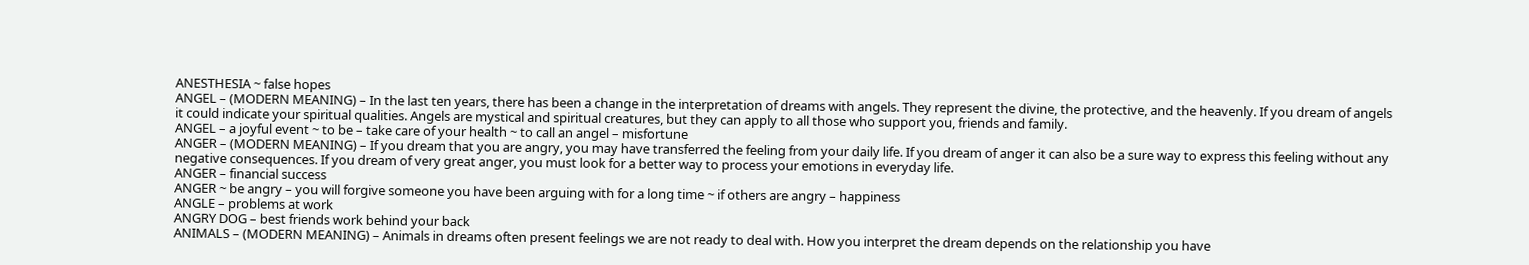ANESTHESIA ~ false hopes
ANGEL – (MODERN MEANING) – In the last ten years, there has been a change in the interpretation of dreams with angels. They represent the divine, the protective, and the heavenly. If you dream of angels it could indicate your spiritual qualities. Angels are mystical and spiritual creatures, but they can apply to all those who support you, friends and family.
ANGEL – a joyful event ~ to be – take care of your health ~ to call an angel – misfortune
ANGER – (MODERN MEANING) – If you dream that you are angry, you may have transferred the feeling from your daily life. If you dream of anger it can also be a sure way to express this feeling without any negative consequences. If you dream of very great anger, you must look for a better way to process your emotions in everyday life.
ANGER – financial success
ANGER ~ be angry – you will forgive someone you have been arguing with for a long time ~ if others are angry – happiness
ANGLE – problems at work
ANGRY DOG – best friends work behind your back
ANIMALS – (MODERN MEANING) – Animals in dreams often present feelings we are not ready to deal with. How you interpret the dream depends on the relationship you have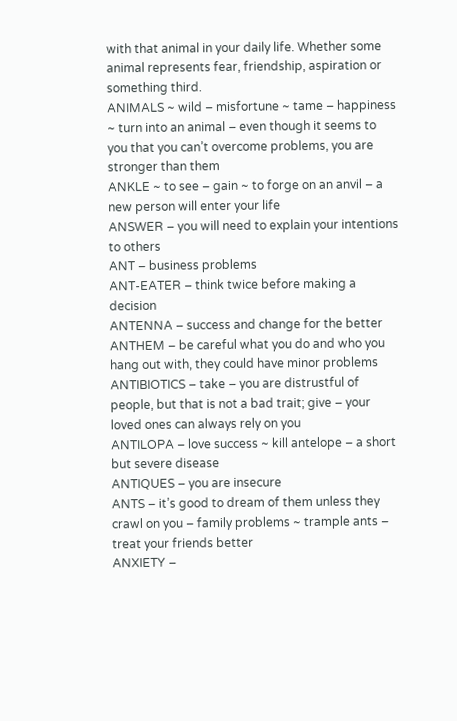with that animal in your daily life. Whether some animal represents fear, friendship, aspiration or something third.
ANIMALS ~ wild – misfortune ~ tame – happiness ~ turn into an animal – even though it seems to you that you can’t overcome problems, you are stronger than them
ANKLE ~ to see – gain ~ to forge on an anvil – a new person will enter your life
ANSWER – you will need to explain your intentions to others
ANT – business problems
ANT-EATER – think twice before making a decision
ANTENNA – success and change for the better
ANTHEM – be careful what you do and who you hang out with, they could have minor problems
ANTIBIOTICS – take – you are distrustful of people, but that is not a bad trait; give – your loved ones can always rely on you
ANTILOPA – love success ~ kill antelope – a short but severe disease
ANTIQUES – you are insecure
ANTS – it’s good to dream of them unless they crawl on you – family problems ~ trample ants – treat your friends better
ANXIETY –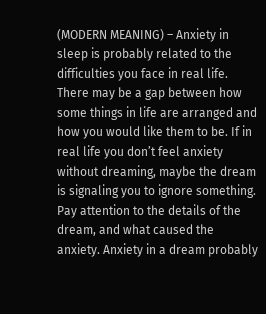(MODERN MEANING) – Anxiety in sleep is probably related to the difficulties you face in real life. There may be a gap between how some things in life are arranged and how you would like them to be. If in real life you don’t feel anxiety without dreaming, maybe the dream is signaling you to ignore something. Pay attention to the details of the dream, and what caused the anxiety. Anxiety in a dream probably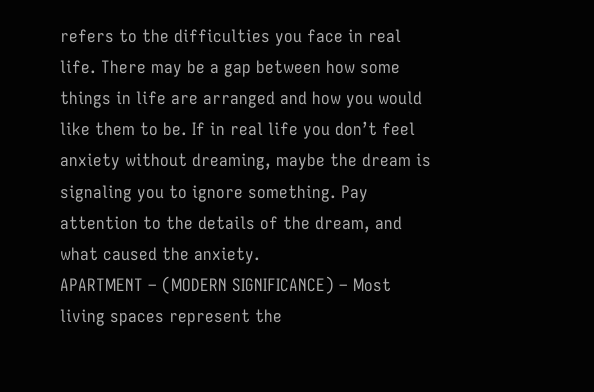refers to the difficulties you face in real life. There may be a gap between how some things in life are arranged and how you would like them to be. If in real life you don’t feel anxiety without dreaming, maybe the dream is signaling you to ignore something. Pay attention to the details of the dream, and what caused the anxiety.
APARTMENT – (MODERN SIGNIFICANCE) – Most living spaces represent the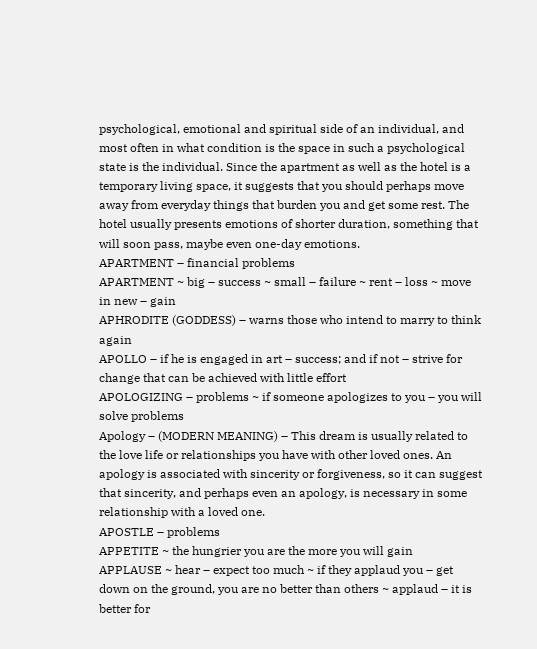psychological, emotional and spiritual side of an individual, and most often in what condition is the space in such a psychological state is the individual. Since the apartment as well as the hotel is a temporary living space, it suggests that you should perhaps move away from everyday things that burden you and get some rest. The hotel usually presents emotions of shorter duration, something that will soon pass, maybe even one-day emotions.
APARTMENT – financial problems
APARTMENT ~ big – success ~ small – failure ~ rent – loss ~ move in new – gain
APHRODITE (GODDESS) – warns those who intend to marry to think again
APOLLO – if he is engaged in art – success; and if not – strive for change that can be achieved with little effort
APOLOGIZING – problems ~ if someone apologizes to you – you will solve problems
Apology – (MODERN MEANING) – This dream is usually related to the love life or relationships you have with other loved ones. An apology is associated with sincerity or forgiveness, so it can suggest that sincerity, and perhaps even an apology, is necessary in some relationship with a loved one.
APOSTLE – problems
APPETITE ~ the hungrier you are the more you will gain
APPLAUSE ~ hear – expect too much ~ if they applaud you – get down on the ground, you are no better than others ~ applaud – it is better for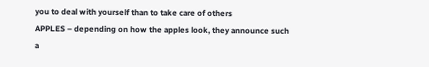you to deal with yourself than to take care of others
APPLES – depending on how the apples look, they announce such a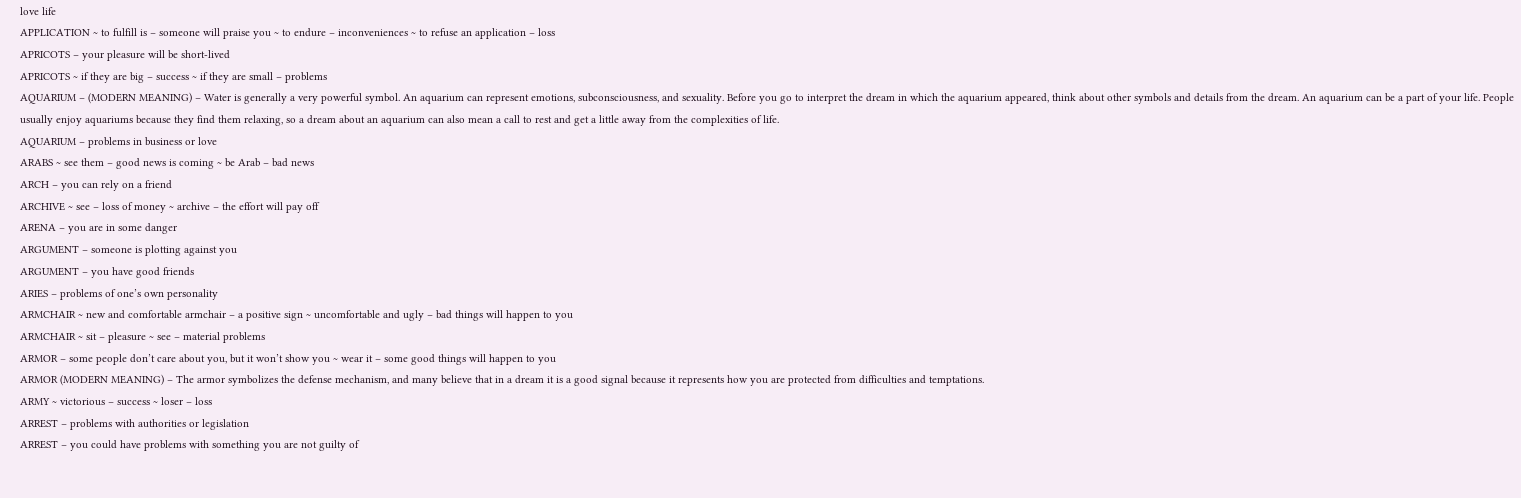love life
APPLICATION ~ to fulfill is – someone will praise you ~ to endure – inconveniences ~ to refuse an application – loss
APRICOTS – your pleasure will be short-lived
APRICOTS ~ if they are big – success ~ if they are small – problems
AQUARIUM – (MODERN MEANING) – Water is generally a very powerful symbol. An aquarium can represent emotions, subconsciousness, and sexuality. Before you go to interpret the dream in which the aquarium appeared, think about other symbols and details from the dream. An aquarium can be a part of your life. People usually enjoy aquariums because they find them relaxing, so a dream about an aquarium can also mean a call to rest and get a little away from the complexities of life.
AQUARIUM – problems in business or love
ARABS ~ see them – good news is coming ~ be Arab – bad news
ARCH – you can rely on a friend
ARCHIVE ~ see – loss of money ~ archive – the effort will pay off
ARENA – you are in some danger
ARGUMENT – someone is plotting against you
ARGUMENT – you have good friends
ARIES – problems of one’s own personality
ARMCHAIR ~ new and comfortable armchair – a positive sign ~ uncomfortable and ugly – bad things will happen to you
ARMCHAIR ~ sit – pleasure ~ see – material problems
ARMOR – some people don’t care about you, but it won’t show you ~ wear it – some good things will happen to you
ARMOR (MODERN MEANING) – The armor symbolizes the defense mechanism, and many believe that in a dream it is a good signal because it represents how you are protected from difficulties and temptations.
ARMY ~ victorious – success ~ loser – loss
ARREST – problems with authorities or legislation
ARREST – you could have problems with something you are not guilty of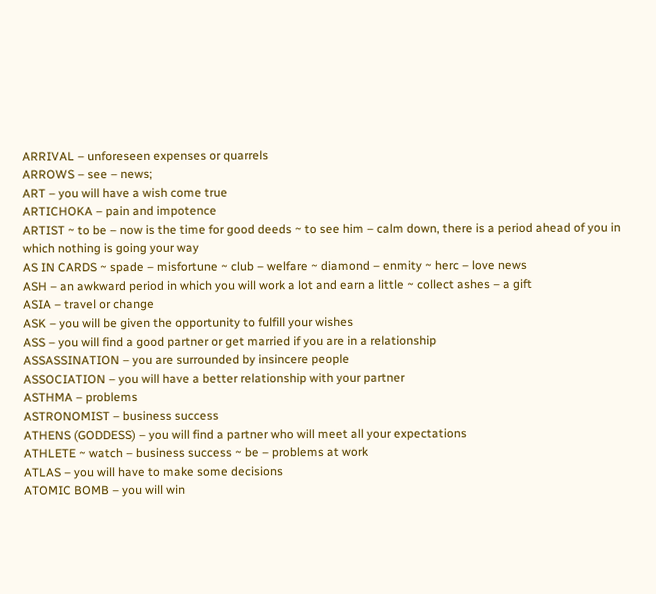ARRIVAL – unforeseen expenses or quarrels
ARROWS – see – news;
ART – you will have a wish come true
ARTICHOKA – pain and impotence
ARTIST ~ to be – now is the time for good deeds ~ to see him – calm down, there is a period ahead of you in which nothing is going your way
AS IN CARDS ~ spade – misfortune ~ club – welfare ~ diamond – enmity ~ herc – love news
ASH – an awkward period in which you will work a lot and earn a little ~ collect ashes – a gift
ASIA – travel or change
ASK – you will be given the opportunity to fulfill your wishes
ASS – you will find a good partner or get married if you are in a relationship
ASSASSINATION – you are surrounded by insincere people
ASSOCIATION – you will have a better relationship with your partner
ASTHMA – problems
ASTRONOMIST – business success
ATHENS (GODDESS) – you will find a partner who will meet all your expectations
ATHLETE ~ watch – business success ~ be – problems at work
ATLAS – you will have to make some decisions
ATOMIC BOMB – you will win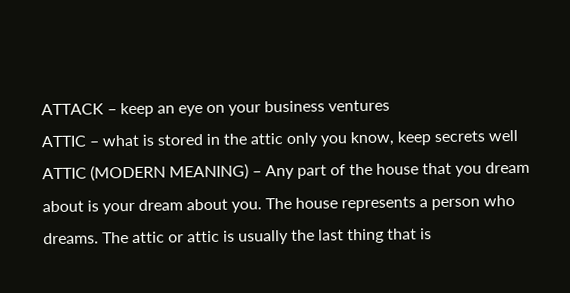ATTACK – keep an eye on your business ventures
ATTIC – what is stored in the attic only you know, keep secrets well
ATTIC (MODERN MEANING) – Any part of the house that you dream about is your dream about you. The house represents a person who dreams. The attic or attic is usually the last thing that is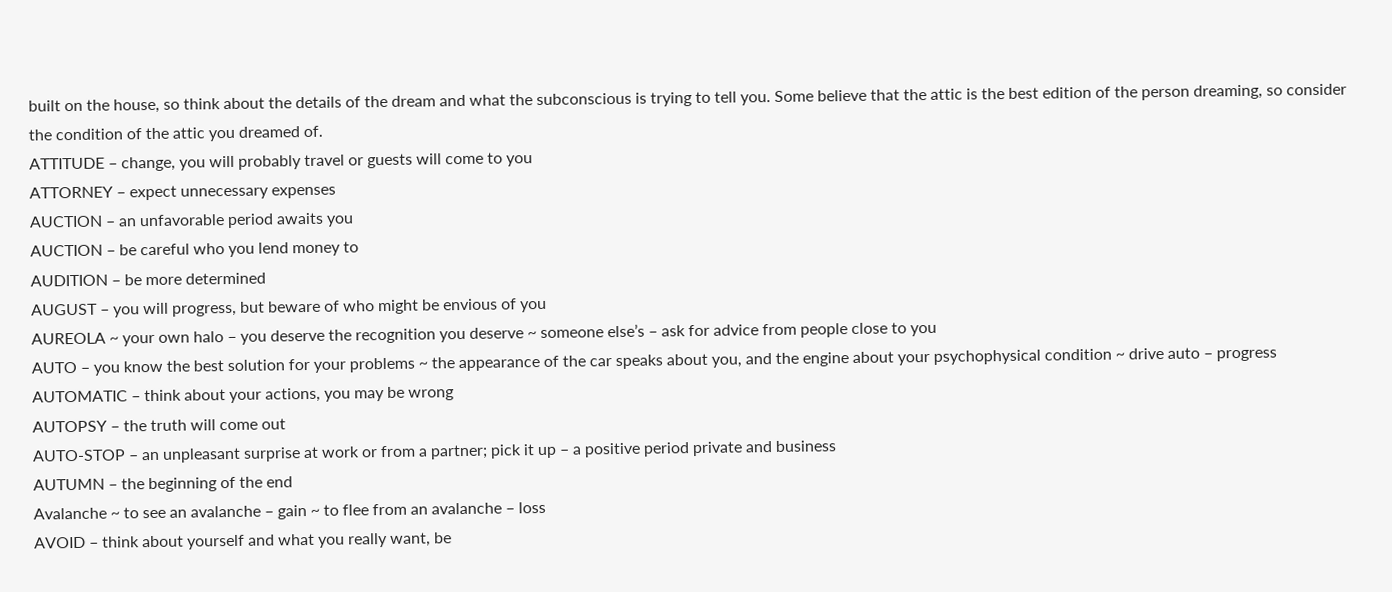built on the house, so think about the details of the dream and what the subconscious is trying to tell you. Some believe that the attic is the best edition of the person dreaming, so consider the condition of the attic you dreamed of.
ATTITUDE – change, you will probably travel or guests will come to you
ATTORNEY – expect unnecessary expenses
AUCTION – an unfavorable period awaits you
AUCTION – be careful who you lend money to
AUDITION – be more determined
AUGUST – you will progress, but beware of who might be envious of you
AUREOLA ~ your own halo – you deserve the recognition you deserve ~ someone else’s – ask for advice from people close to you
AUTO – you know the best solution for your problems ~ the appearance of the car speaks about you, and the engine about your psychophysical condition ~ drive auto – progress
AUTOMATIC – think about your actions, you may be wrong
AUTOPSY – the truth will come out
AUTO-STOP – an unpleasant surprise at work or from a partner; pick it up – a positive period private and business
AUTUMN – the beginning of the end
Avalanche ~ to see an avalanche – gain ~ to flee from an avalanche – loss
AVOID – think about yourself and what you really want, be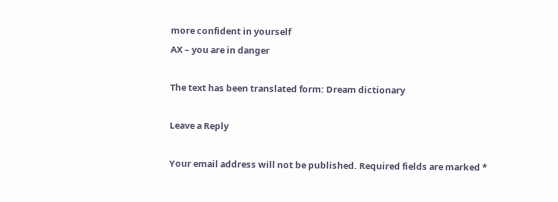more confident in yourself
AX – you are in danger

The text has been translated form: Dream dictionary

Leave a Reply

Your email address will not be published. Required fields are marked *